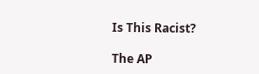Is This Racist?

The AP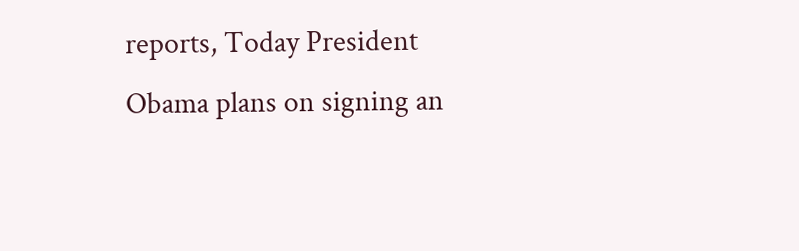reports, Today President Obama plans on signing an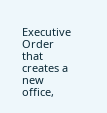Executive Order that creates a new office,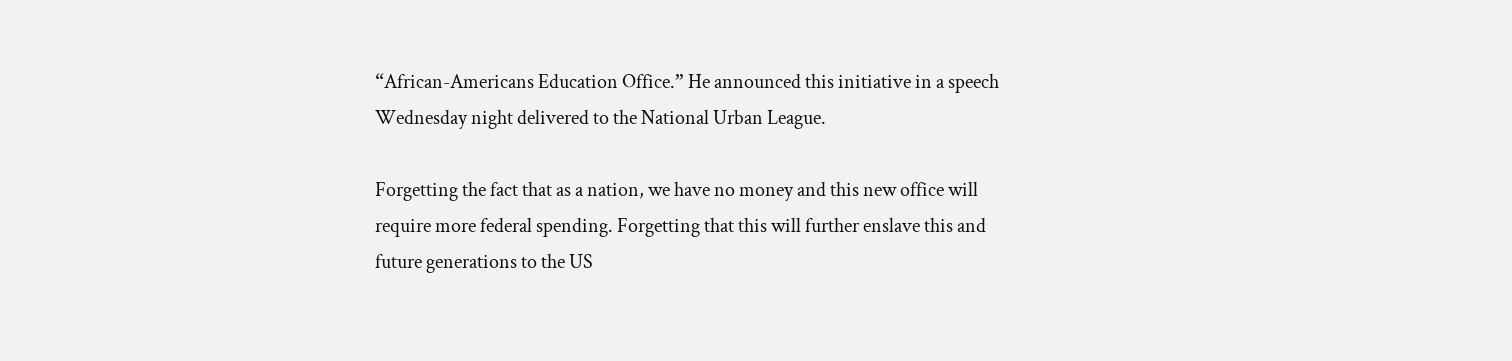“African-Americans Education Office.” He announced this initiative in a speech Wednesday night delivered to the National Urban League.

Forgetting the fact that as a nation, we have no money and this new office will require more federal spending. Forgetting that this will further enslave this and future generations to the US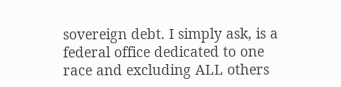sovereign debt. I simply ask, is a federal office dedicated to one race and excluding ALL others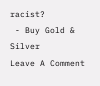racist?
 - Buy Gold & Silver
Leave A Comment